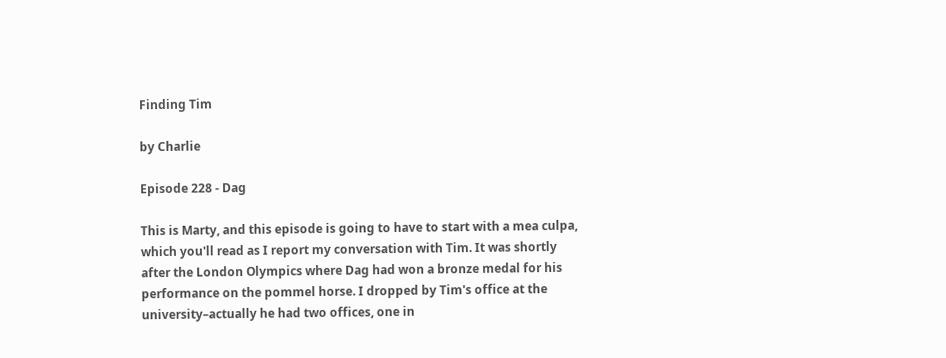Finding Tim

by Charlie

Episode 228 - Dag

This is Marty, and this episode is going to have to start with a mea culpa, which you'll read as I report my conversation with Tim. It was shortly after the London Olympics where Dag had won a bronze medal for his performance on the pommel horse. I dropped by Tim's office at the university–actually he had two offices, one in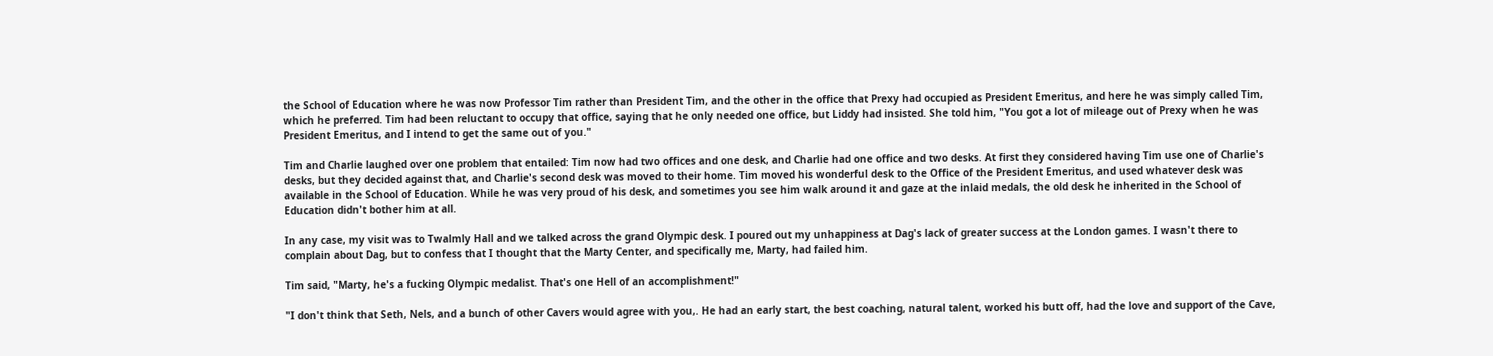the School of Education where he was now Professor Tim rather than President Tim, and the other in the office that Prexy had occupied as President Emeritus, and here he was simply called Tim, which he preferred. Tim had been reluctant to occupy that office, saying that he only needed one office, but Liddy had insisted. She told him, "You got a lot of mileage out of Prexy when he was President Emeritus, and I intend to get the same out of you."

Tim and Charlie laughed over one problem that entailed: Tim now had two offices and one desk, and Charlie had one office and two desks. At first they considered having Tim use one of Charlie's desks, but they decided against that, and Charlie's second desk was moved to their home. Tim moved his wonderful desk to the Office of the President Emeritus, and used whatever desk was available in the School of Education. While he was very proud of his desk, and sometimes you see him walk around it and gaze at the inlaid medals, the old desk he inherited in the School of Education didn't bother him at all.

In any case, my visit was to Twalmly Hall and we talked across the grand Olympic desk. I poured out my unhappiness at Dag's lack of greater success at the London games. I wasn't there to complain about Dag, but to confess that I thought that the Marty Center, and specifically me, Marty, had failed him.

Tim said, "Marty, he's a fucking Olympic medalist. That's one Hell of an accomplishment!"

"I don't think that Seth, Nels, and a bunch of other Cavers would agree with you,. He had an early start, the best coaching, natural talent, worked his butt off, had the love and support of the Cave,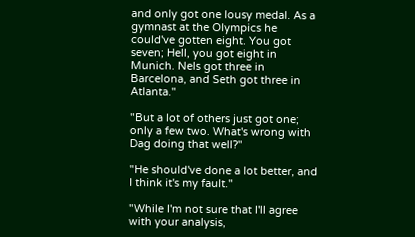and only got one lousy medal. As a gymnast at the Olympics he could've gotten eight. You got seven; Hell, you got eight in Munich. Nels got three in Barcelona, and Seth got three in Atlanta."

"But a lot of others just got one; only a few two. What's wrong with Dag doing that well?"

"He should've done a lot better, and I think it's my fault."

"While I'm not sure that I'll agree with your analysis,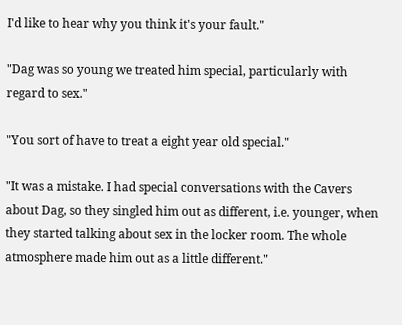I'd like to hear why you think it's your fault."

"Dag was so young we treated him special, particularly with regard to sex."

"You sort of have to treat a eight year old special."

"It was a mistake. I had special conversations with the Cavers about Dag, so they singled him out as different, i.e. younger, when they started talking about sex in the locker room. The whole atmosphere made him out as a little different."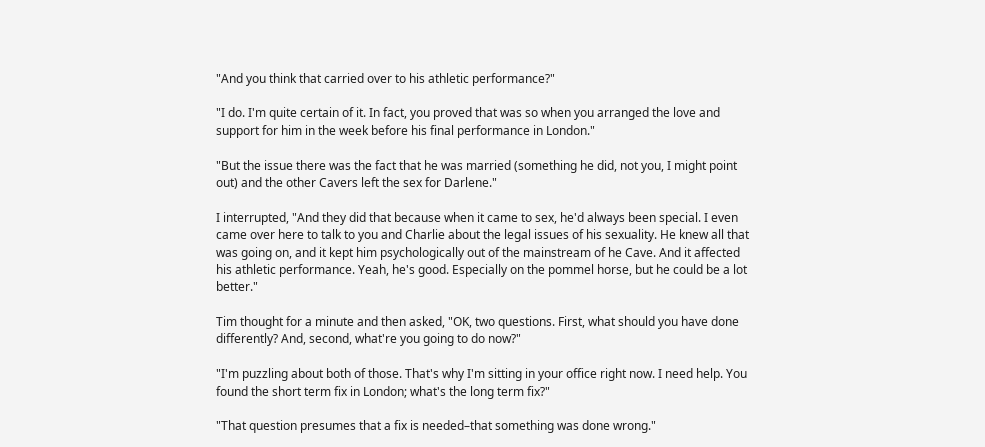"And you think that carried over to his athletic performance?"

"I do. I'm quite certain of it. In fact, you proved that was so when you arranged the love and support for him in the week before his final performance in London."

"But the issue there was the fact that he was married (something he did, not you, I might point out) and the other Cavers left the sex for Darlene."

I interrupted, "And they did that because when it came to sex, he'd always been special. I even came over here to talk to you and Charlie about the legal issues of his sexuality. He knew all that was going on, and it kept him psychologically out of the mainstream of he Cave. And it affected his athletic performance. Yeah, he's good. Especially on the pommel horse, but he could be a lot better."

Tim thought for a minute and then asked, "OK, two questions. First, what should you have done differently? And, second, what're you going to do now?"

"I'm puzzling about both of those. That's why I'm sitting in your office right now. I need help. You found the short term fix in London; what's the long term fix?"

"That question presumes that a fix is needed–that something was done wrong."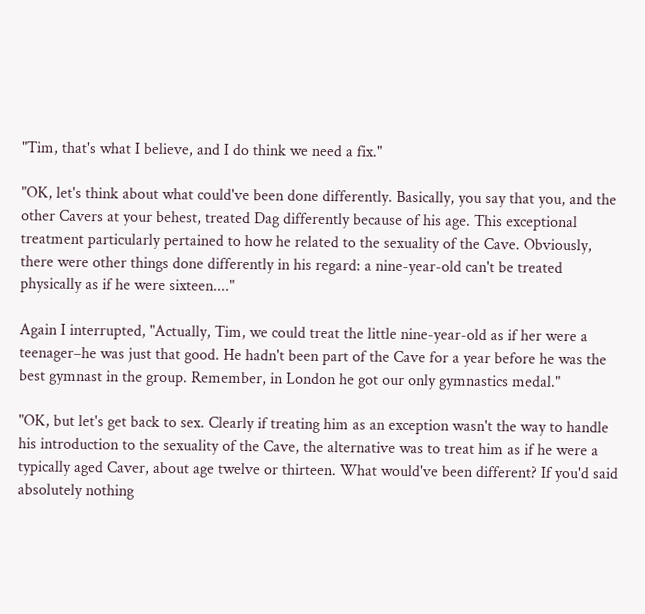"Tim, that's what I believe, and I do think we need a fix."

"OK, let's think about what could've been done differently. Basically, you say that you, and the other Cavers at your behest, treated Dag differently because of his age. This exceptional treatment particularly pertained to how he related to the sexuality of the Cave. Obviously, there were other things done differently in his regard: a nine-year-old can't be treated physically as if he were sixteen...."

Again I interrupted, "Actually, Tim, we could treat the little nine-year-old as if her were a teenager–he was just that good. He hadn't been part of the Cave for a year before he was the best gymnast in the group. Remember, in London he got our only gymnastics medal."

"OK, but let's get back to sex. Clearly if treating him as an exception wasn't the way to handle his introduction to the sexuality of the Cave, the alternative was to treat him as if he were a typically aged Caver, about age twelve or thirteen. What would've been different? If you'd said absolutely nothing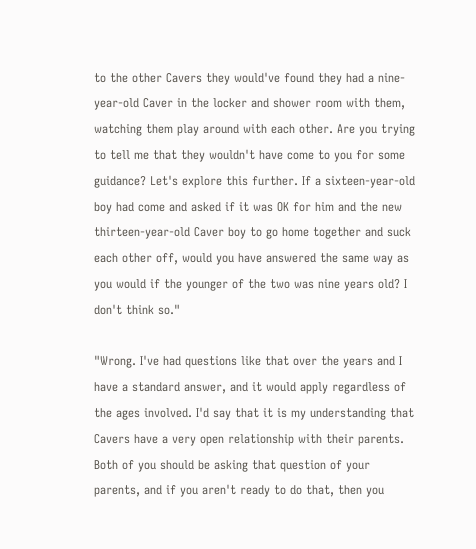to the other Cavers they would've found they had a nine-year-old Caver in the locker and shower room with them, watching them play around with each other. Are you trying to tell me that they wouldn't have come to you for some guidance? Let's explore this further. If a sixteen-year-old boy had come and asked if it was OK for him and the new thirteen-year-old Caver boy to go home together and suck each other off, would you have answered the same way as you would if the younger of the two was nine years old? I don't think so."

"Wrong. I've had questions like that over the years and I have a standard answer, and it would apply regardless of the ages involved. I'd say that it is my understanding that Cavers have a very open relationship with their parents. Both of you should be asking that question of your parents, and if you aren't ready to do that, then you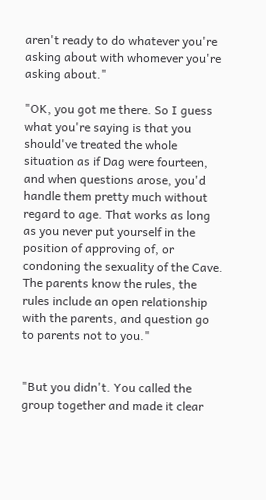aren't ready to do whatever you're asking about with whomever you're asking about."

"OK, you got me there. So I guess what you're saying is that you should've treated the whole situation as if Dag were fourteen, and when questions arose, you'd handle them pretty much without regard to age. That works as long as you never put yourself in the position of approving of, or condoning the sexuality of the Cave. The parents know the rules, the rules include an open relationship with the parents, and question go to parents not to you."


"But you didn't. You called the group together and made it clear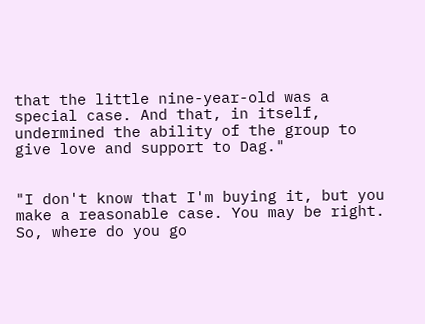that the little nine-year-old was a special case. And that, in itself, undermined the ability of the group to give love and support to Dag."


"I don't know that I'm buying it, but you make a reasonable case. You may be right. So, where do you go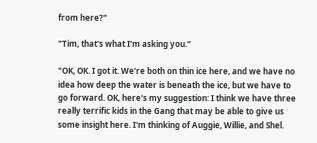from here?"

"Tim, that's what I'm asking you."

"OK, OK. I got it. We're both on thin ice here, and we have no idea how deep the water is beneath the ice, but we have to go forward. OK, here's my suggestion: I think we have three really terrific kids in the Gang that may be able to give us some insight here. I'm thinking of Auggie, Willie, and Shel.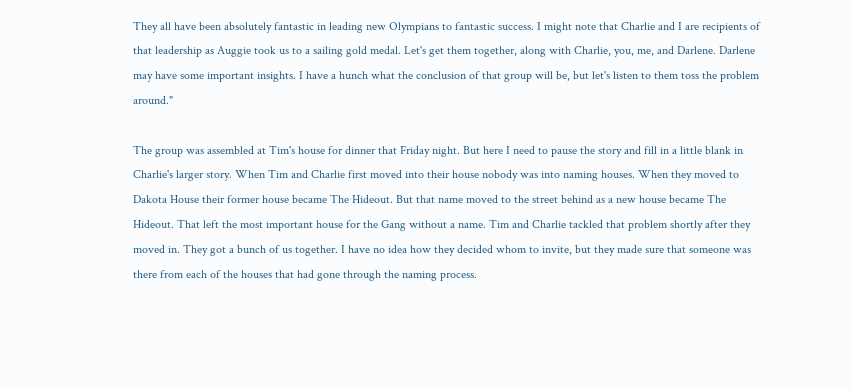They all have been absolutely fantastic in leading new Olympians to fantastic success. I might note that Charlie and I are recipients of that leadership as Auggie took us to a sailing gold medal. Let's get them together, along with Charlie, you, me, and Darlene. Darlene may have some important insights. I have a hunch what the conclusion of that group will be, but let's listen to them toss the problem around."

The group was assembled at Tim's house for dinner that Friday night. But here I need to pause the story and fill in a little blank in Charlie's larger story. When Tim and Charlie first moved into their house nobody was into naming houses. When they moved to Dakota House their former house became The Hideout. But that name moved to the street behind as a new house became The Hideout. That left the most important house for the Gang without a name. Tim and Charlie tackled that problem shortly after they moved in. They got a bunch of us together. I have no idea how they decided whom to invite, but they made sure that someone was there from each of the houses that had gone through the naming process.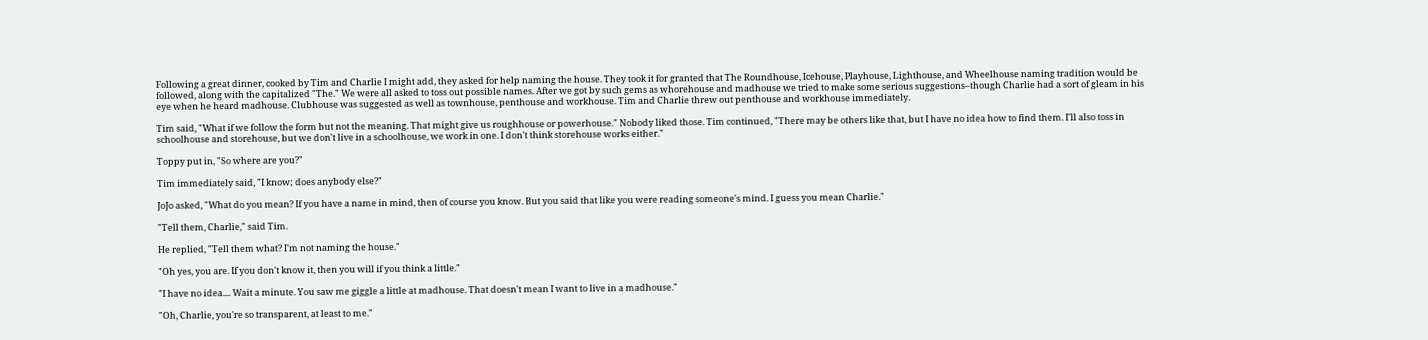Following a great dinner, cooked by Tim and Charlie I might add, they asked for help naming the house. They took it for granted that The Roundhouse, Icehouse, Playhouse, Lighthouse, and Wheelhouse naming tradition would be followed, along with the capitalized "The." We were all asked to toss out possible names. After we got by such gems as whorehouse and madhouse we tried to make some serious suggestions–though Charlie had a sort of gleam in his eye when he heard madhouse. Clubhouse was suggested as well as townhouse, penthouse and workhouse. Tim and Charlie threw out penthouse and workhouse immediately.

Tim said, "What if we follow the form but not the meaning. That might give us roughhouse or powerhouse." Nobody liked those. Tim continued, "There may be others like that, but I have no idea how to find them. I'll also toss in schoolhouse and storehouse, but we don't live in a schoolhouse, we work in one. I don't think storehouse works either."

Toppy put in, "So where are you?"

Tim immediately said, "I know; does anybody else?"

JoJo asked, "What do you mean? If you have a name in mind, then of course you know. But you said that like you were reading someone's mind. I guess you mean Charlie."

"Tell them, Charlie," said Tim.

He replied, "Tell them what? I'm not naming the house."

"Oh yes, you are. If you don't know it, then you will if you think a little."

"I have no idea.... Wait a minute. You saw me giggle a little at madhouse. That doesn't mean I want to live in a madhouse."

"Oh, Charlie, you're so transparent, at least to me."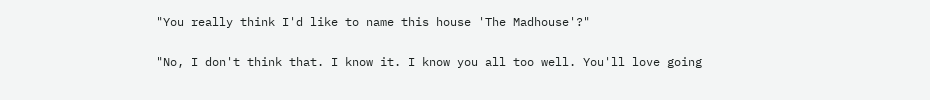"You really think I'd like to name this house 'The Madhouse'?"

"No, I don't think that. I know it. I know you all too well. You'll love going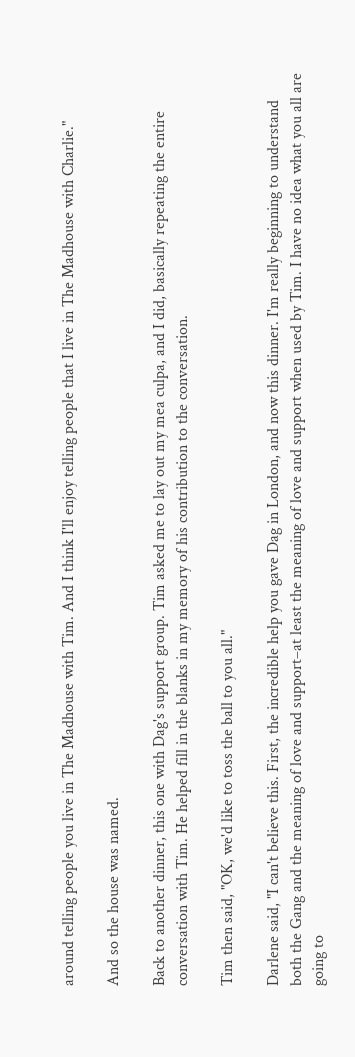around telling people you live in The Madhouse with Tim. And I think I'll enjoy telling people that I live in The Madhouse with Charlie."

And so the house was named.

Back to another dinner, this one with Dag's support group. Tim asked me to lay out my mea culpa, and I did, basically repeating the entire conversation with Tim. He helped fill in the blanks in my memory of his contribution to the conversation.

Tim then said, "OK, we'd like to toss the ball to you all."

Darlene said, "I can't believe this. First, the incredible help you gave Dag in London, and now this dinner. I'm really beginning to understand both the Gang and the meaning of love and support–at least the meaning of love and support when used by Tim. I have no idea what you all are going to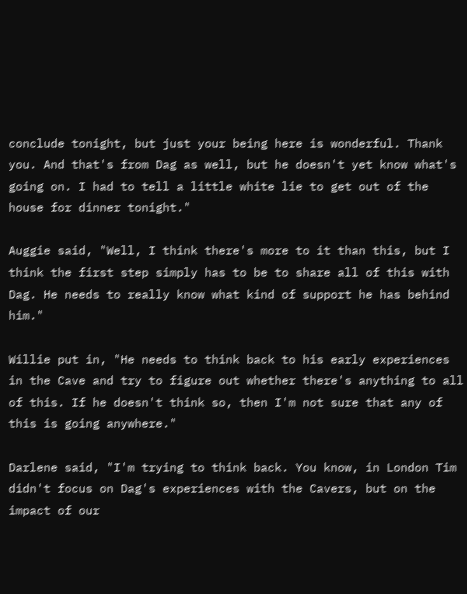conclude tonight, but just your being here is wonderful. Thank you. And that's from Dag as well, but he doesn't yet know what's going on. I had to tell a little white lie to get out of the house for dinner tonight."

Auggie said, "Well, I think there's more to it than this, but I think the first step simply has to be to share all of this with Dag. He needs to really know what kind of support he has behind him."

Willie put in, "He needs to think back to his early experiences in the Cave and try to figure out whether there's anything to all of this. If he doesn't think so, then I'm not sure that any of this is going anywhere."

Darlene said, "I'm trying to think back. You know, in London Tim didn't focus on Dag's experiences with the Cavers, but on the impact of our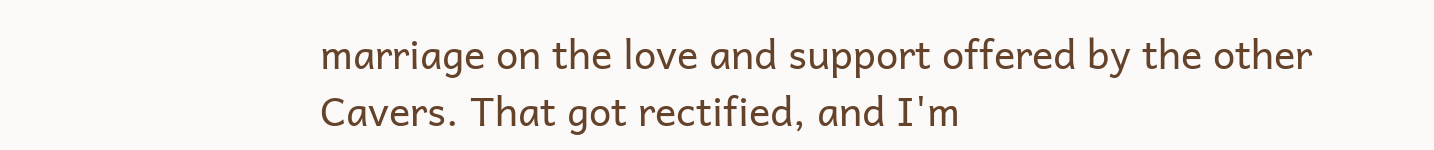marriage on the love and support offered by the other Cavers. That got rectified, and I'm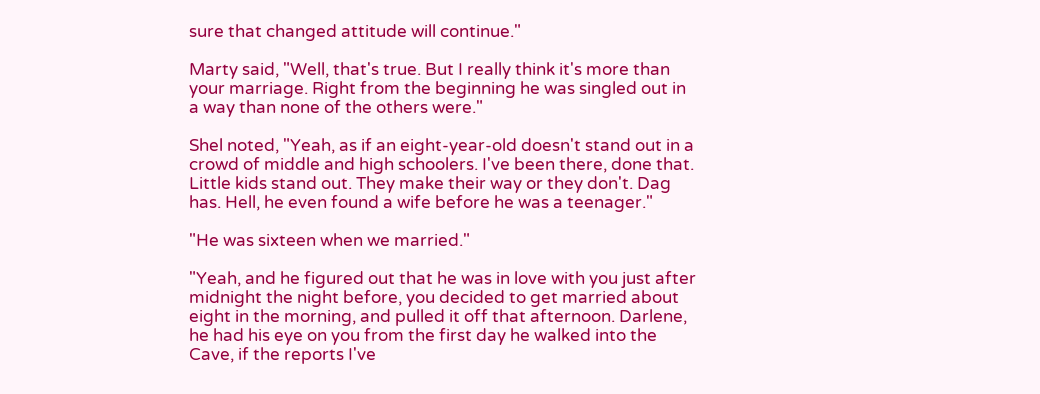sure that changed attitude will continue."

Marty said, "Well, that's true. But I really think it's more than your marriage. Right from the beginning he was singled out in a way than none of the others were."

Shel noted, "Yeah, as if an eight-year-old doesn't stand out in a crowd of middle and high schoolers. I've been there, done that. Little kids stand out. They make their way or they don't. Dag has. Hell, he even found a wife before he was a teenager."

"He was sixteen when we married."

"Yeah, and he figured out that he was in love with you just after midnight the night before, you decided to get married about eight in the morning, and pulled it off that afternoon. Darlene, he had his eye on you from the first day he walked into the Cave, if the reports I've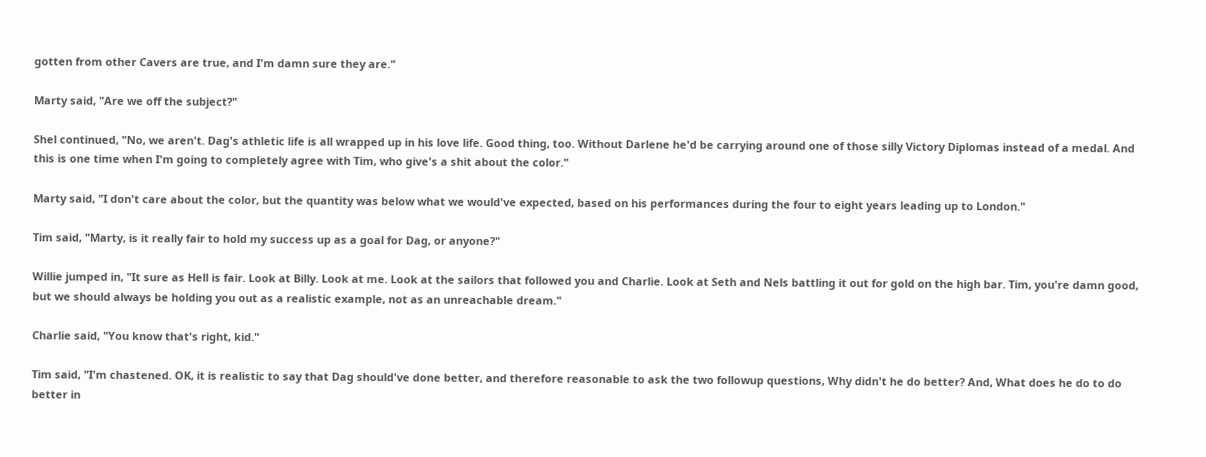gotten from other Cavers are true, and I'm damn sure they are."

Marty said, "Are we off the subject?"

Shel continued, "No, we aren't. Dag's athletic life is all wrapped up in his love life. Good thing, too. Without Darlene he'd be carrying around one of those silly Victory Diplomas instead of a medal. And this is one time when I'm going to completely agree with Tim, who give's a shit about the color."

Marty said, "I don't care about the color, but the quantity was below what we would've expected, based on his performances during the four to eight years leading up to London."

Tim said, "Marty, is it really fair to hold my success up as a goal for Dag, or anyone?"

Willie jumped in, "It sure as Hell is fair. Look at Billy. Look at me. Look at the sailors that followed you and Charlie. Look at Seth and Nels battling it out for gold on the high bar. Tim, you're damn good, but we should always be holding you out as a realistic example, not as an unreachable dream."

Charlie said, "You know that's right, kid."

Tim said, "I'm chastened. OK, it is realistic to say that Dag should've done better, and therefore reasonable to ask the two followup questions, Why didn't he do better? And, What does he do to do better in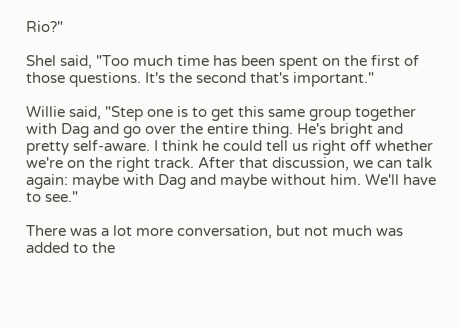Rio?"

Shel said, "Too much time has been spent on the first of those questions. It's the second that's important."

Willie said, "Step one is to get this same group together with Dag and go over the entire thing. He's bright and pretty self-aware. I think he could tell us right off whether we're on the right track. After that discussion, we can talk again: maybe with Dag and maybe without him. We'll have to see."

There was a lot more conversation, but not much was added to the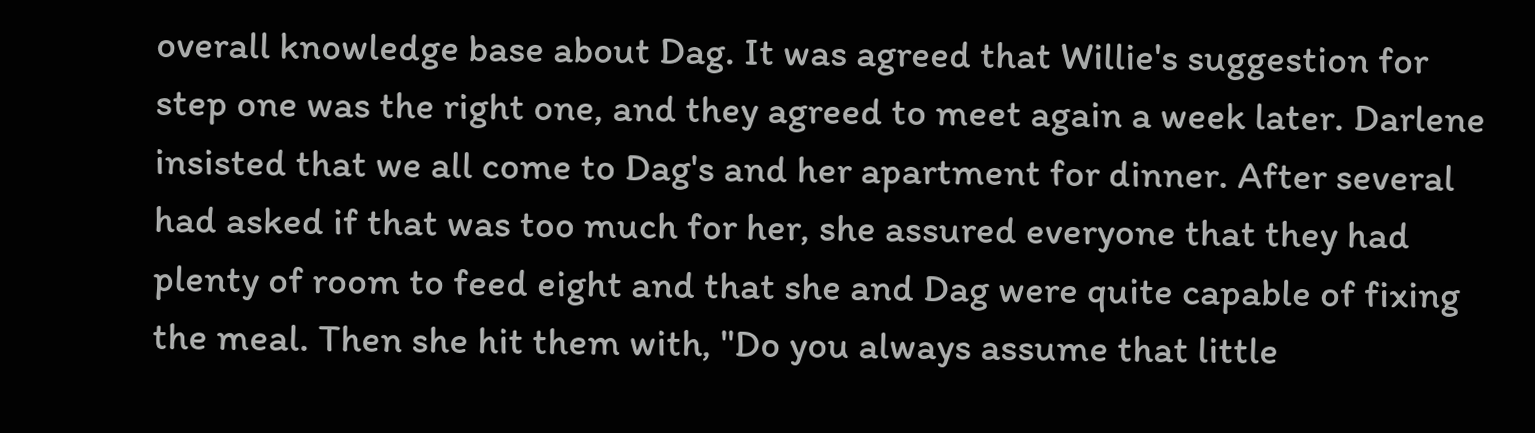overall knowledge base about Dag. It was agreed that Willie's suggestion for step one was the right one, and they agreed to meet again a week later. Darlene insisted that we all come to Dag's and her apartment for dinner. After several had asked if that was too much for her, she assured everyone that they had plenty of room to feed eight and that she and Dag were quite capable of fixing the meal. Then she hit them with, "Do you always assume that little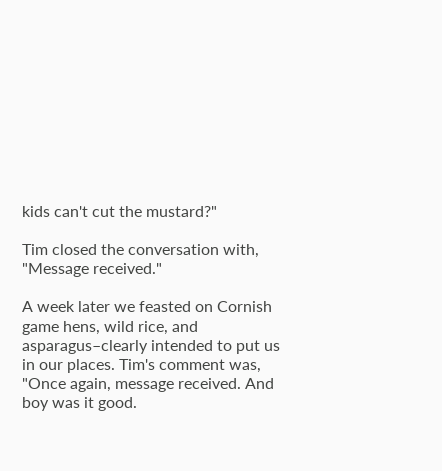kids can't cut the mustard?"

Tim closed the conversation with, "Message received."

A week later we feasted on Cornish game hens, wild rice, and asparagus–clearly intended to put us in our places. Tim's comment was, "Once again, message received. And boy was it good.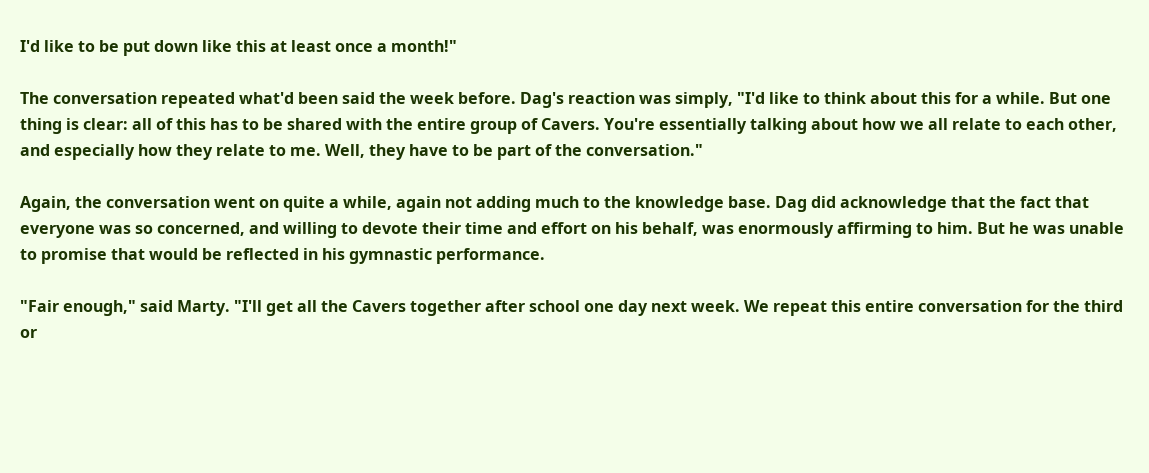I'd like to be put down like this at least once a month!"

The conversation repeated what'd been said the week before. Dag's reaction was simply, "I'd like to think about this for a while. But one thing is clear: all of this has to be shared with the entire group of Cavers. You're essentially talking about how we all relate to each other, and especially how they relate to me. Well, they have to be part of the conversation."

Again, the conversation went on quite a while, again not adding much to the knowledge base. Dag did acknowledge that the fact that everyone was so concerned, and willing to devote their time and effort on his behalf, was enormously affirming to him. But he was unable to promise that would be reflected in his gymnastic performance.

"Fair enough," said Marty. "I'll get all the Cavers together after school one day next week. We repeat this entire conversation for the third or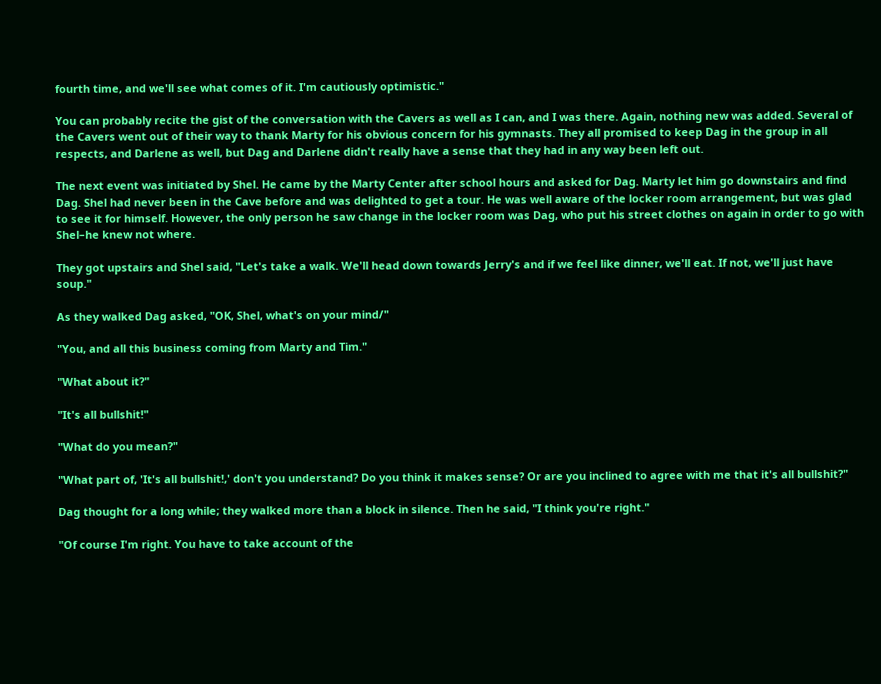fourth time, and we'll see what comes of it. I'm cautiously optimistic."

You can probably recite the gist of the conversation with the Cavers as well as I can, and I was there. Again, nothing new was added. Several of the Cavers went out of their way to thank Marty for his obvious concern for his gymnasts. They all promised to keep Dag in the group in all respects, and Darlene as well, but Dag and Darlene didn't really have a sense that they had in any way been left out.

The next event was initiated by Shel. He came by the Marty Center after school hours and asked for Dag. Marty let him go downstairs and find Dag. Shel had never been in the Cave before and was delighted to get a tour. He was well aware of the locker room arrangement, but was glad to see it for himself. However, the only person he saw change in the locker room was Dag, who put his street clothes on again in order to go with Shel–he knew not where.

They got upstairs and Shel said, "Let's take a walk. We'll head down towards Jerry's and if we feel like dinner, we'll eat. If not, we'll just have soup."

As they walked Dag asked, "OK, Shel, what's on your mind/"

"You, and all this business coming from Marty and Tim."

"What about it?"

"It's all bullshit!"

"What do you mean?"

"What part of, 'It's all bullshit!,' don't you understand? Do you think it makes sense? Or are you inclined to agree with me that it's all bullshit?"

Dag thought for a long while; they walked more than a block in silence. Then he said, "I think you're right."

"Of course I'm right. You have to take account of the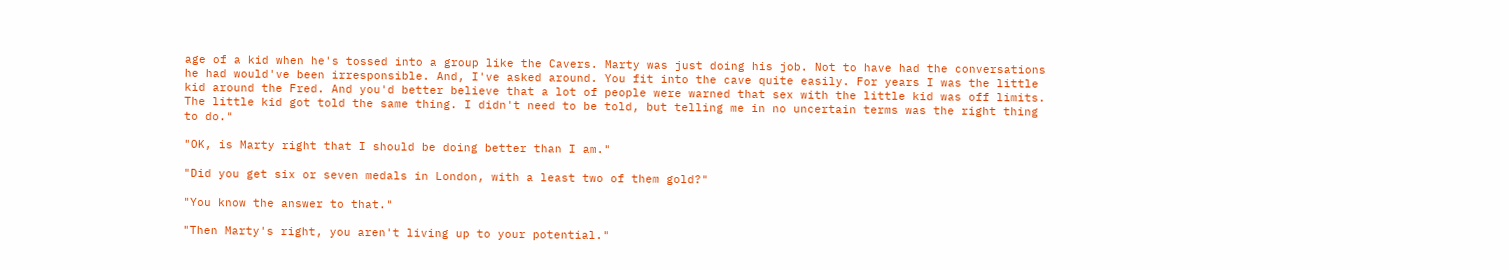age of a kid when he's tossed into a group like the Cavers. Marty was just doing his job. Not to have had the conversations he had would've been irresponsible. And, I've asked around. You fit into the cave quite easily. For years I was the little kid around the Fred. And you'd better believe that a lot of people were warned that sex with the little kid was off limits. The little kid got told the same thing. I didn't need to be told, but telling me in no uncertain terms was the right thing to do."

"OK, is Marty right that I should be doing better than I am."

"Did you get six or seven medals in London, with a least two of them gold?"

"You know the answer to that."

"Then Marty's right, you aren't living up to your potential."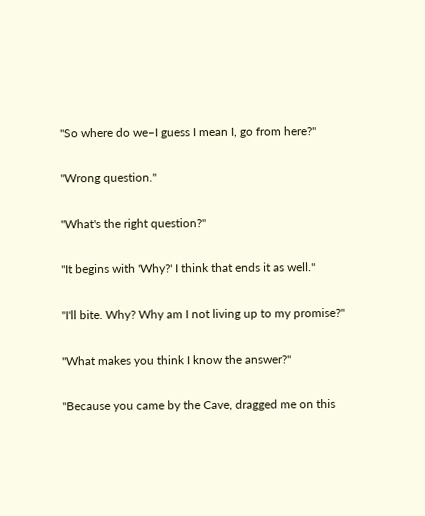"So where do we–I guess I mean I, go from here?"

"Wrong question."

"What's the right question?"

"It begins with 'Why?' I think that ends it as well."

"I'll bite. Why? Why am I not living up to my promise?"

"What makes you think I know the answer?"

"Because you came by the Cave, dragged me on this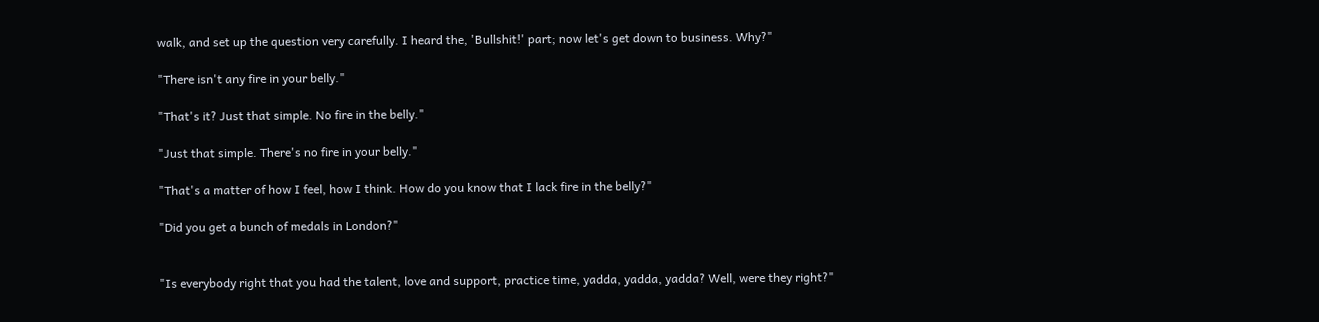walk, and set up the question very carefully. I heard the, 'Bullshit!' part; now let's get down to business. Why?"

"There isn't any fire in your belly."

"That's it? Just that simple. No fire in the belly."

"Just that simple. There's no fire in your belly."

"That's a matter of how I feel, how I think. How do you know that I lack fire in the belly?"

"Did you get a bunch of medals in London?"


"Is everybody right that you had the talent, love and support, practice time, yadda, yadda, yadda? Well, were they right?"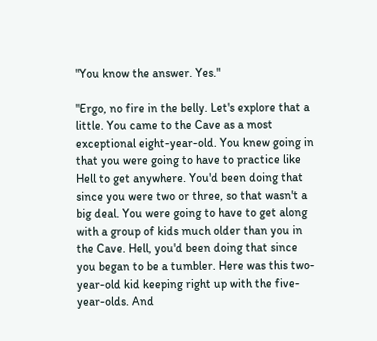"You know the answer. Yes."

"Ergo, no fire in the belly. Let's explore that a little. You came to the Cave as a most exceptional eight-year-old. You knew going in that you were going to have to practice like Hell to get anywhere. You'd been doing that since you were two or three, so that wasn't a big deal. You were going to have to get along with a group of kids much older than you in the Cave. Hell, you'd been doing that since you began to be a tumbler. Here was this two-year-old kid keeping right up with the five-year-olds. And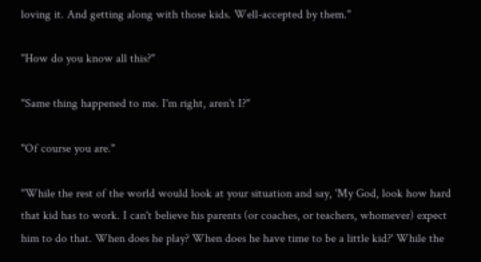loving it. And getting along with those kids. Well-accepted by them."

"How do you know all this?"

"Same thing happened to me. I'm right, aren't I?"

"Of course you are."

"While the rest of the world would look at your situation and say, 'My God, look how hard that kid has to work. I can't believe his parents (or coaches, or teachers, whomever) expect him to do that. When does he play? When does he have time to be a little kid?' While the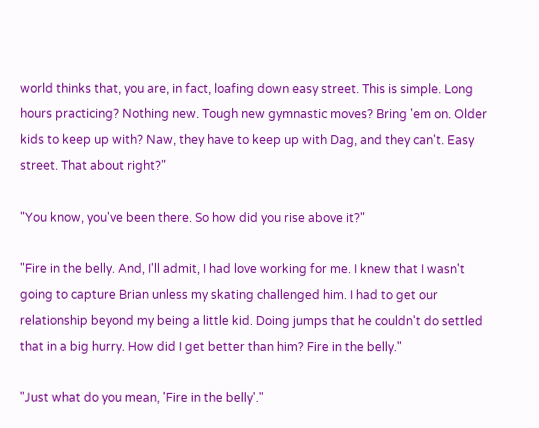world thinks that, you are, in fact, loafing down easy street. This is simple. Long hours practicing? Nothing new. Tough new gymnastic moves? Bring 'em on. Older kids to keep up with? Naw, they have to keep up with Dag, and they can't. Easy street. That about right?"

"You know, you've been there. So how did you rise above it?"

"Fire in the belly. And, I'll admit, I had love working for me. I knew that I wasn't going to capture Brian unless my skating challenged him. I had to get our relationship beyond my being a little kid. Doing jumps that he couldn't do settled that in a big hurry. How did I get better than him? Fire in the belly."

"Just what do you mean, 'Fire in the belly'."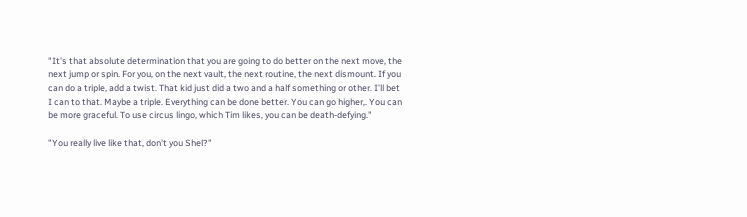"It's that absolute determination that you are going to do better on the next move, the next jump or spin. For you, on the next vault, the next routine, the next dismount. If you can do a triple, add a twist. That kid just did a two and a half something or other. I'll bet I can to that. Maybe a triple. Everything can be done better. You can go higher,. You can be more graceful. To use circus lingo, which Tim likes, you can be death-defying."

"You really live like that, don't you Shel?"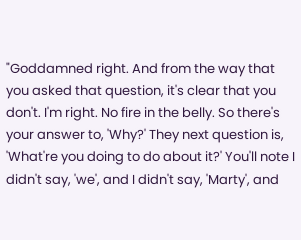"Goddamned right. And from the way that you asked that question, it's clear that you don't. I'm right. No fire in the belly. So there's your answer to, 'Why?' They next question is, 'What're you doing to do about it?' You'll note I didn't say, 'we', and I didn't say, 'Marty', and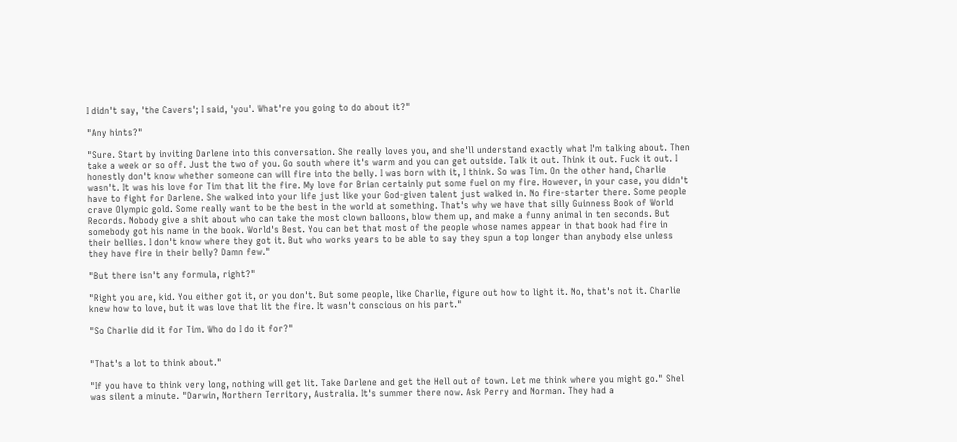I didn't say, 'the Cavers'; I said, 'you'. What're you going to do about it?"

"Any hints?"

"Sure. Start by inviting Darlene into this conversation. She really loves you, and she'll understand exactly what I'm talking about. Then take a week or so off. Just the two of you. Go south where it's warm and you can get outside. Talk it out. Think it out. Fuck it out. I honestly don't know whether someone can will fire into the belly. I was born with it, I think. So was Tim. On the other hand, Charlie wasn't. It was his love for Tim that lit the fire. My love for Brian certainly put some fuel on my fire. However, in your case, you didn't have to fight for Darlene. She walked into your life just like your God-given talent just walked in. No fire-starter there. Some people crave Olympic gold. Some really want to be the best in the world at something. That's why we have that silly Guinness Book of World Records. Nobody give a shit about who can take the most clown balloons, blow them up, and make a funny animal in ten seconds. But somebody got his name in the book. World's Best. You can bet that most of the people whose names appear in that book had fire in their bellies. I don't know where they got it. But who works years to be able to say they spun a top longer than anybody else unless they have fire in their belly? Damn few."

"But there isn't any formula, right?"

"Right you are, kid. You either got it, or you don't. But some people, like Charlie, figure out how to light it. No, that's not it. Charlie knew how to love, but it was love that lit the fire. It wasn't conscious on his part."

"So Charlie did it for Tim. Who do I do it for?"


"That's a lot to think about."

"If you have to think very long, nothing will get lit. Take Darlene and get the Hell out of town. Let me think where you might go." Shel was silent a minute. "Darwin, Northern Territory, Australia. It's summer there now. Ask Perry and Norman. They had a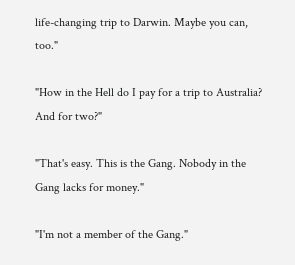life-changing trip to Darwin. Maybe you can, too."

"How in the Hell do I pay for a trip to Australia? And for two?"

"That's easy. This is the Gang. Nobody in the Gang lacks for money."

"I'm not a member of the Gang."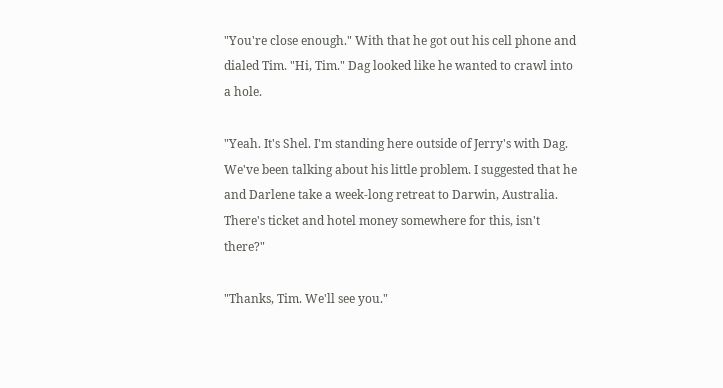"You're close enough." With that he got out his cell phone and dialed Tim. "Hi, Tim." Dag looked like he wanted to crawl into a hole.

"Yeah. It's Shel. I'm standing here outside of Jerry's with Dag. We've been talking about his little problem. I suggested that he and Darlene take a week-long retreat to Darwin, Australia. There's ticket and hotel money somewhere for this, isn't there?"

"Thanks, Tim. We'll see you."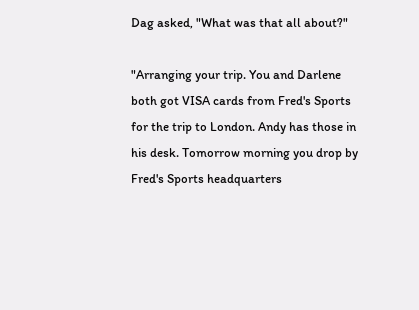Dag asked, "What was that all about?"

"Arranging your trip. You and Darlene both got VISA cards from Fred's Sports for the trip to London. Andy has those in his desk. Tomorrow morning you drop by Fred's Sports headquarters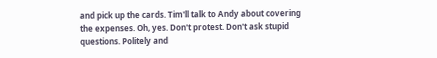and pick up the cards. Tim'll talk to Andy about covering the expenses. Oh, yes. Don't protest. Don't ask stupid questions. Politely and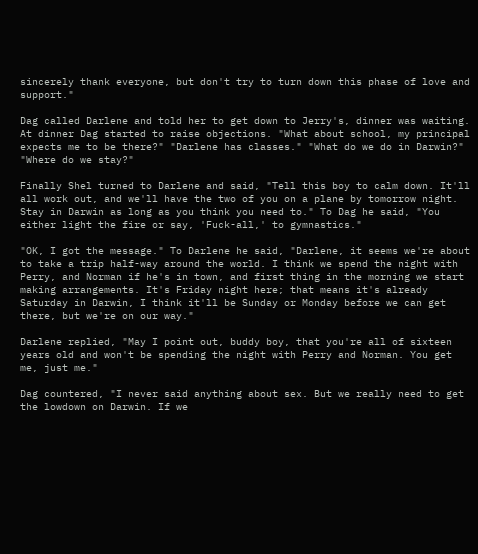sincerely thank everyone, but don't try to turn down this phase of love and support."

Dag called Darlene and told her to get down to Jerry's, dinner was waiting. At dinner Dag started to raise objections. "What about school, my principal expects me to be there?" "Darlene has classes." "What do we do in Darwin?" "Where do we stay?"

Finally Shel turned to Darlene and said, "Tell this boy to calm down. It'll all work out, and we'll have the two of you on a plane by tomorrow night. Stay in Darwin as long as you think you need to." To Dag he said, "You either light the fire or say, 'Fuck-all,' to gymnastics."

"OK, I got the message." To Darlene he said, "Darlene, it seems we're about to take a trip half-way around the world. I think we spend the night with Perry, and Norman if he's in town, and first thing in the morning we start making arrangements. It's Friday night here; that means it's already Saturday in Darwin, I think it'll be Sunday or Monday before we can get there, but we're on our way."

Darlene replied, "May I point out, buddy boy, that you're all of sixteen years old and won't be spending the night with Perry and Norman. You get me, just me."

Dag countered, "I never said anything about sex. But we really need to get the lowdown on Darwin. If we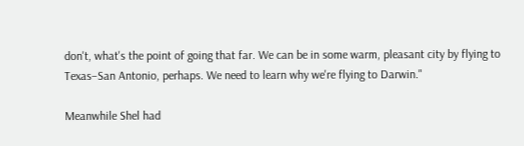don't, what's the point of going that far. We can be in some warm, pleasant city by flying to Texas–San Antonio, perhaps. We need to learn why we're flying to Darwin."

Meanwhile Shel had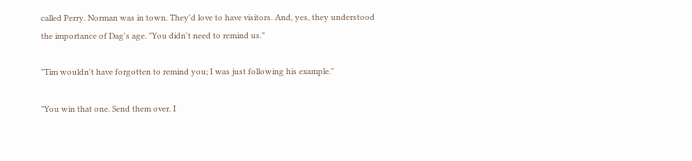called Perry. Norman was in town. They'd love to have visitors. And, yes, they understood the importance of Dag's age. "You didn't need to remind us."

"Tim wouldn't have forgotten to remind you; I was just following his example."

"You win that one. Send them over. I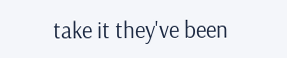take it they've been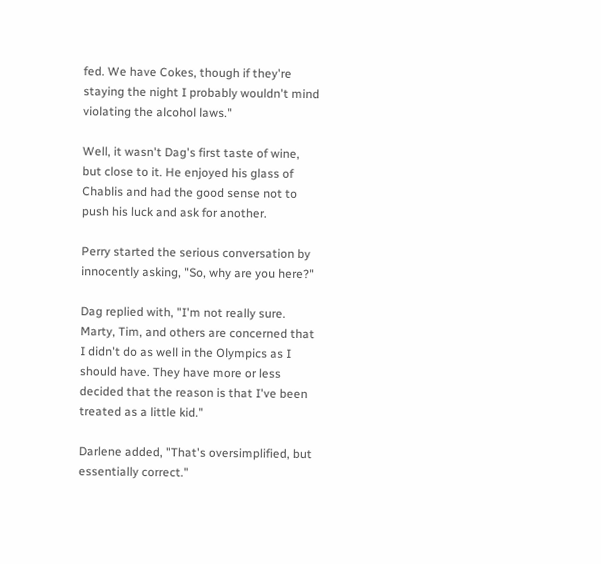fed. We have Cokes, though if they're staying the night I probably wouldn't mind violating the alcohol laws."

Well, it wasn't Dag's first taste of wine, but close to it. He enjoyed his glass of Chablis and had the good sense not to push his luck and ask for another.

Perry started the serious conversation by innocently asking, "So, why are you here?"

Dag replied with, "I'm not really sure. Marty, Tim, and others are concerned that I didn't do as well in the Olympics as I should have. They have more or less decided that the reason is that I've been treated as a little kid."

Darlene added, "That's oversimplified, but essentially correct."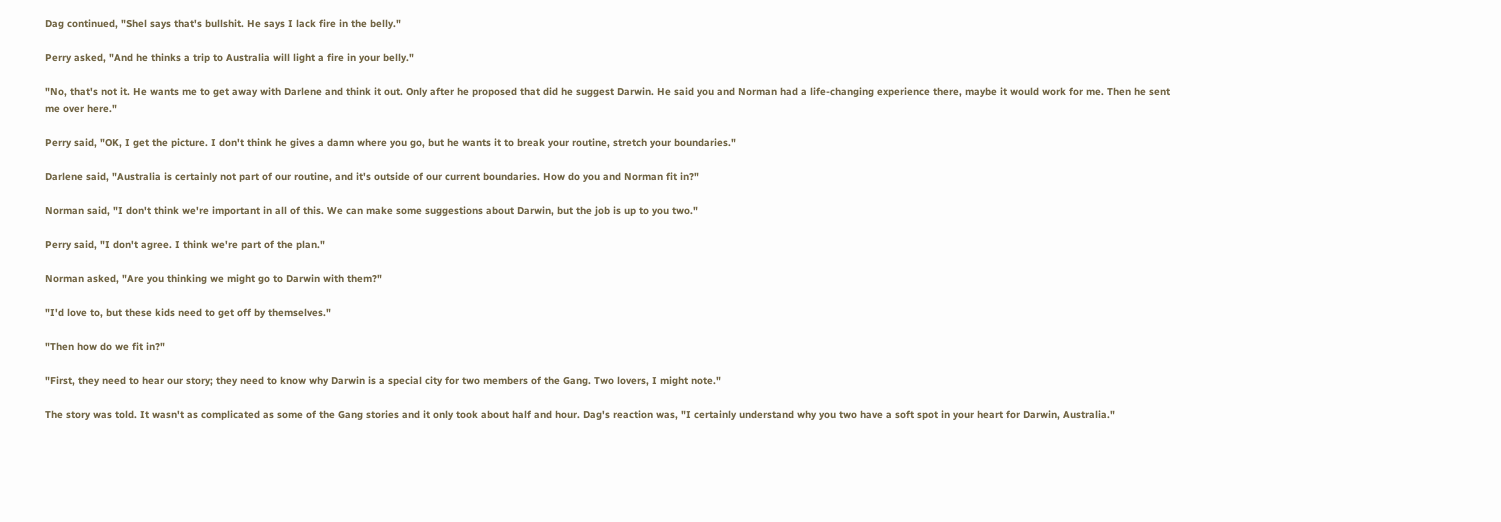Dag continued, "Shel says that's bullshit. He says I lack fire in the belly."

Perry asked, "And he thinks a trip to Australia will light a fire in your belly."

"No, that's not it. He wants me to get away with Darlene and think it out. Only after he proposed that did he suggest Darwin. He said you and Norman had a life-changing experience there, maybe it would work for me. Then he sent me over here."

Perry said, "OK, I get the picture. I don't think he gives a damn where you go, but he wants it to break your routine, stretch your boundaries."

Darlene said, "Australia is certainly not part of our routine, and it's outside of our current boundaries. How do you and Norman fit in?"

Norman said, "I don't think we're important in all of this. We can make some suggestions about Darwin, but the job is up to you two."

Perry said, "I don't agree. I think we're part of the plan."

Norman asked, "Are you thinking we might go to Darwin with them?"

"I'd love to, but these kids need to get off by themselves."

"Then how do we fit in?"

"First, they need to hear our story; they need to know why Darwin is a special city for two members of the Gang. Two lovers, I might note."

The story was told. It wasn't as complicated as some of the Gang stories and it only took about half and hour. Dag's reaction was, "I certainly understand why you two have a soft spot in your heart for Darwin, Australia."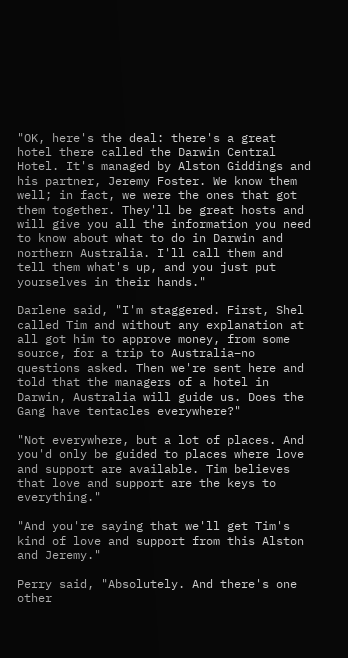"OK, here's the deal: there's a great hotel there called the Darwin Central Hotel. It's managed by Alston Giddings and his partner, Jeremy Foster. We know them well; in fact, we were the ones that got them together. They'll be great hosts and will give you all the information you need to know about what to do in Darwin and northern Australia. I'll call them and tell them what's up, and you just put yourselves in their hands."

Darlene said, "I'm staggered. First, Shel called Tim and without any explanation at all got him to approve money, from some source, for a trip to Australia–no questions asked. Then we're sent here and told that the managers of a hotel in Darwin, Australia will guide us. Does the Gang have tentacles everywhere?"

"Not everywhere, but a lot of places. And you'd only be guided to places where love and support are available. Tim believes that love and support are the keys to everything."

"And you're saying that we'll get Tim's kind of love and support from this Alston and Jeremy."

Perry said, "Absolutely. And there's one other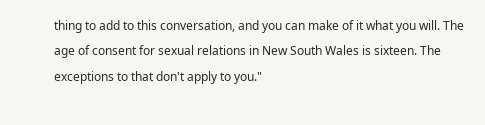thing to add to this conversation, and you can make of it what you will. The age of consent for sexual relations in New South Wales is sixteen. The exceptions to that don't apply to you."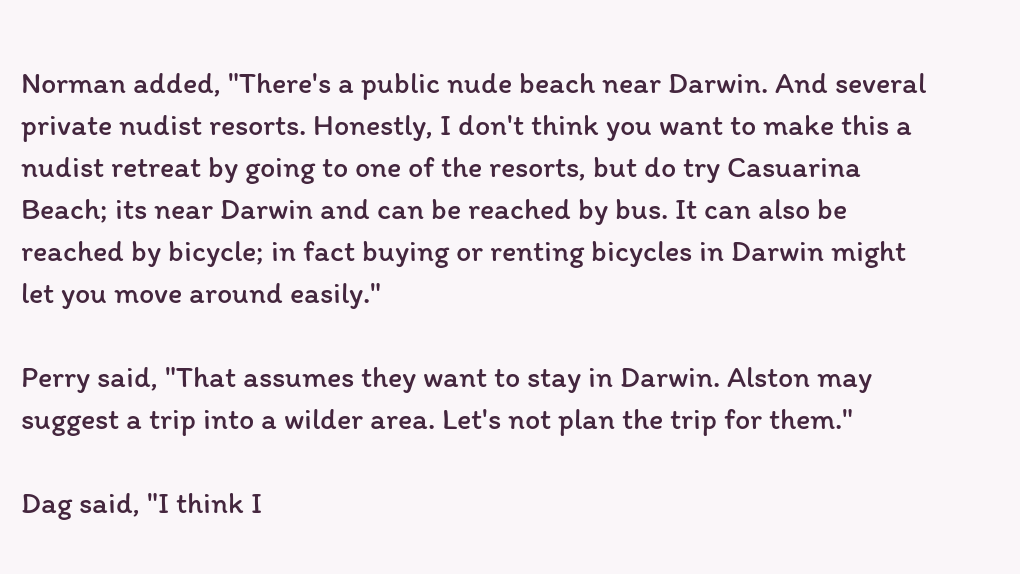Norman added, "There's a public nude beach near Darwin. And several private nudist resorts. Honestly, I don't think you want to make this a nudist retreat by going to one of the resorts, but do try Casuarina Beach; its near Darwin and can be reached by bus. It can also be reached by bicycle; in fact buying or renting bicycles in Darwin might let you move around easily."

Perry said, "That assumes they want to stay in Darwin. Alston may suggest a trip into a wilder area. Let's not plan the trip for them."

Dag said, "I think I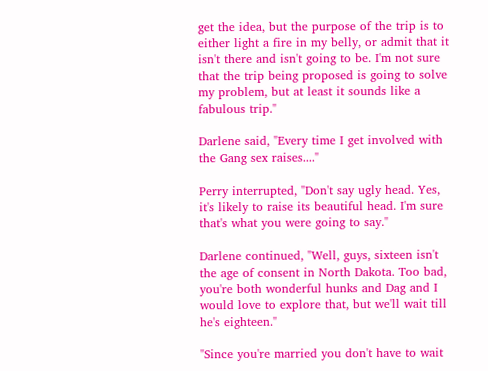get the idea, but the purpose of the trip is to either light a fire in my belly, or admit that it isn't there and isn't going to be. I'm not sure that the trip being proposed is going to solve my problem, but at least it sounds like a fabulous trip."

Darlene said, "Every time I get involved with the Gang sex raises...."

Perry interrupted, "Don't say ugly head. Yes, it's likely to raise its beautiful head. I'm sure that's what you were going to say."

Darlene continued, "Well, guys, sixteen isn't the age of consent in North Dakota. Too bad, you're both wonderful hunks and Dag and I would love to explore that, but we'll wait till he's eighteen."

"Since you're married you don't have to wait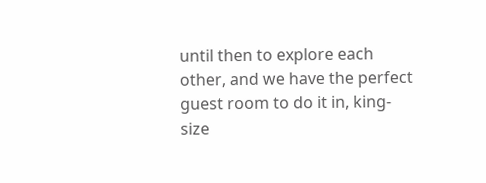until then to explore each other, and we have the perfect guest room to do it in, king-size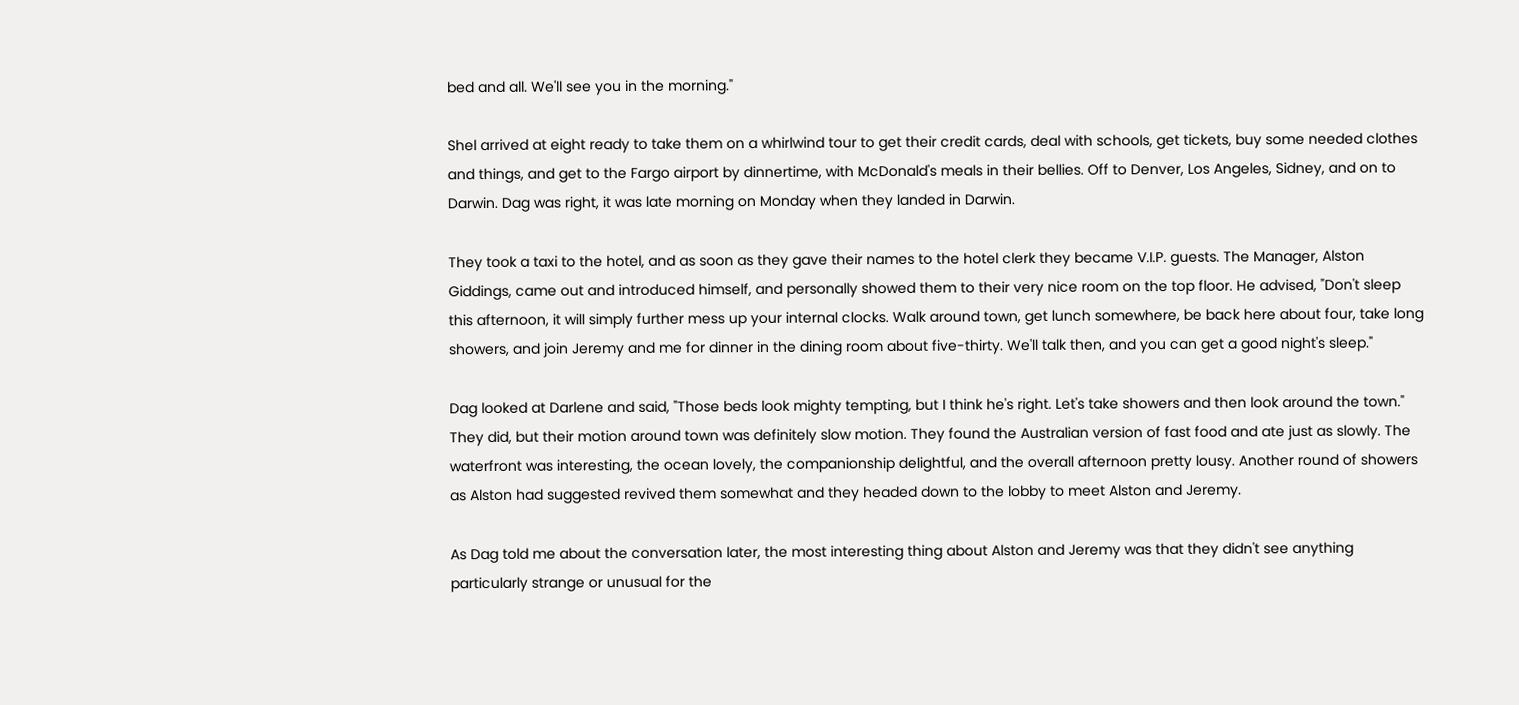bed and all. We'll see you in the morning."

Shel arrived at eight ready to take them on a whirlwind tour to get their credit cards, deal with schools, get tickets, buy some needed clothes and things, and get to the Fargo airport by dinnertime, with McDonald's meals in their bellies. Off to Denver, Los Angeles, Sidney, and on to Darwin. Dag was right, it was late morning on Monday when they landed in Darwin.

They took a taxi to the hotel, and as soon as they gave their names to the hotel clerk they became V.I.P. guests. The Manager, Alston Giddings, came out and introduced himself, and personally showed them to their very nice room on the top floor. He advised, "Don't sleep this afternoon, it will simply further mess up your internal clocks. Walk around town, get lunch somewhere, be back here about four, take long showers, and join Jeremy and me for dinner in the dining room about five-thirty. We'll talk then, and you can get a good night's sleep."

Dag looked at Darlene and said, "Those beds look mighty tempting, but I think he's right. Let's take showers and then look around the town." They did, but their motion around town was definitely slow motion. They found the Australian version of fast food and ate just as slowly. The waterfront was interesting, the ocean lovely, the companionship delightful, and the overall afternoon pretty lousy. Another round of showers as Alston had suggested revived them somewhat and they headed down to the lobby to meet Alston and Jeremy.

As Dag told me about the conversation later, the most interesting thing about Alston and Jeremy was that they didn't see anything particularly strange or unusual for the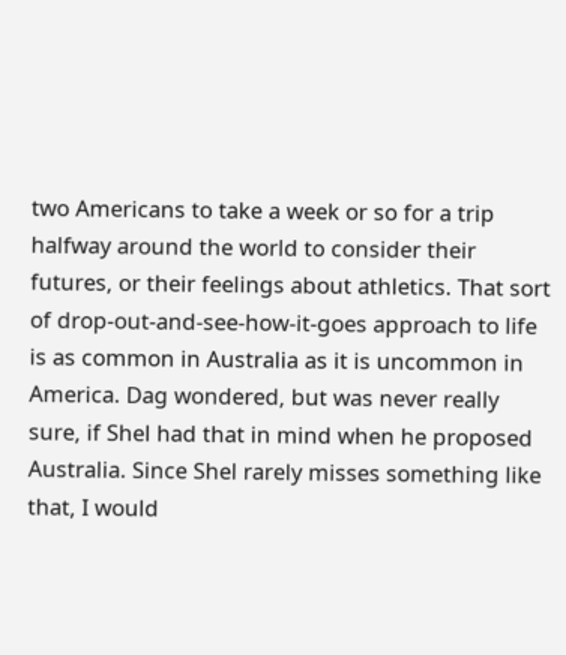two Americans to take a week or so for a trip halfway around the world to consider their futures, or their feelings about athletics. That sort of drop-out-and-see-how-it-goes approach to life is as common in Australia as it is uncommon in America. Dag wondered, but was never really sure, if Shel had that in mind when he proposed Australia. Since Shel rarely misses something like that, I would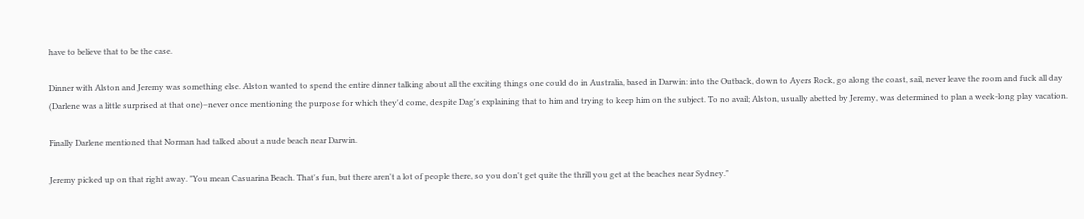have to believe that to be the case.

Dinner with Alston and Jeremy was something else. Alston wanted to spend the entire dinner talking about all the exciting things one could do in Australia, based in Darwin: into the Outback, down to Ayers Rock, go along the coast, sail, never leave the room and fuck all day (Darlene was a little surprised at that one)–never once mentioning the purpose for which they'd come, despite Dag's explaining that to him and trying to keep him on the subject. To no avail; Alston, usually abetted by Jeremy, was determined to plan a week-long play vacation.

Finally Darlene mentioned that Norman had talked about a nude beach near Darwin.

Jeremy picked up on that right away. "You mean Casuarina Beach. That's fun, but there aren't a lot of people there, so you don't get quite the thrill you get at the beaches near Sydney."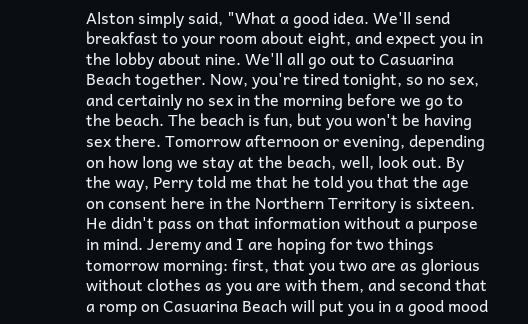Alston simply said, "What a good idea. We'll send breakfast to your room about eight, and expect you in the lobby about nine. We'll all go out to Casuarina Beach together. Now, you're tired tonight, so no sex, and certainly no sex in the morning before we go to the beach. The beach is fun, but you won't be having sex there. Tomorrow afternoon or evening, depending on how long we stay at the beach, well, look out. By the way, Perry told me that he told you that the age on consent here in the Northern Territory is sixteen. He didn't pass on that information without a purpose in mind. Jeremy and I are hoping for two things tomorrow morning: first, that you two are as glorious without clothes as you are with them, and second that a romp on Casuarina Beach will put you in a good mood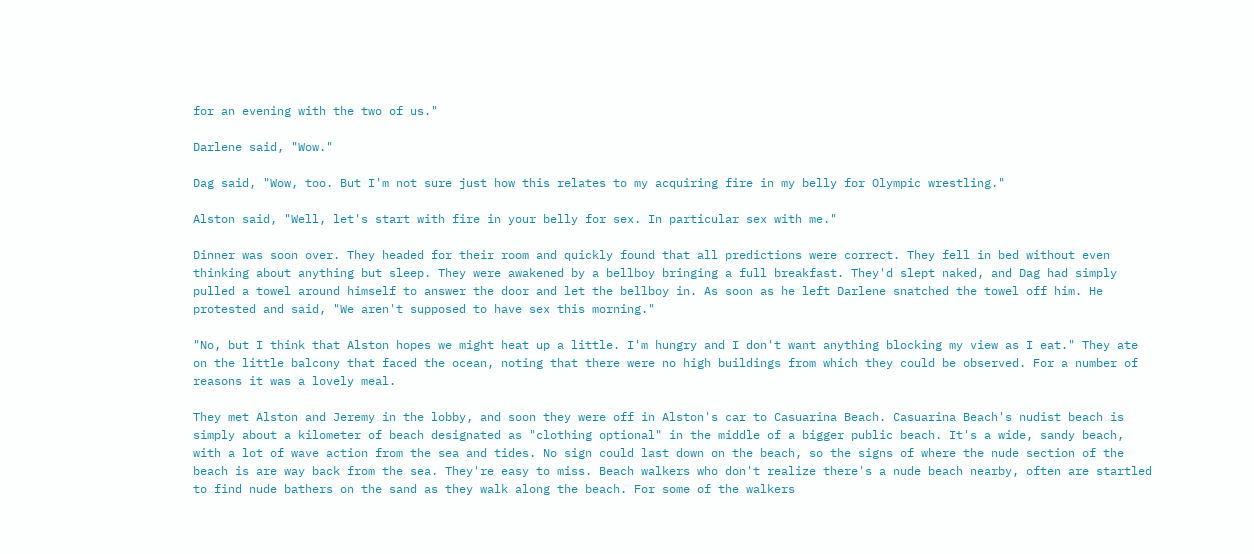for an evening with the two of us."

Darlene said, "Wow."

Dag said, "Wow, too. But I'm not sure just how this relates to my acquiring fire in my belly for Olympic wrestling."

Alston said, "Well, let's start with fire in your belly for sex. In particular sex with me."

Dinner was soon over. They headed for their room and quickly found that all predictions were correct. They fell in bed without even thinking about anything but sleep. They were awakened by a bellboy bringing a full breakfast. They'd slept naked, and Dag had simply pulled a towel around himself to answer the door and let the bellboy in. As soon as he left Darlene snatched the towel off him. He protested and said, "We aren't supposed to have sex this morning."

"No, but I think that Alston hopes we might heat up a little. I'm hungry and I don't want anything blocking my view as I eat." They ate on the little balcony that faced the ocean, noting that there were no high buildings from which they could be observed. For a number of reasons it was a lovely meal.

They met Alston and Jeremy in the lobby, and soon they were off in Alston's car to Casuarina Beach. Casuarina Beach's nudist beach is simply about a kilometer of beach designated as "clothing optional" in the middle of a bigger public beach. It's a wide, sandy beach, with a lot of wave action from the sea and tides. No sign could last down on the beach, so the signs of where the nude section of the beach is are way back from the sea. They're easy to miss. Beach walkers who don't realize there's a nude beach nearby, often are startled to find nude bathers on the sand as they walk along the beach. For some of the walkers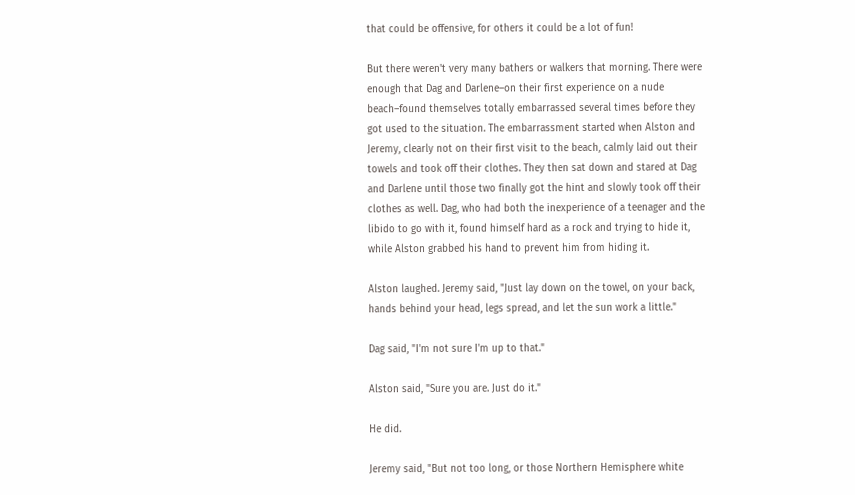that could be offensive, for others it could be a lot of fun!

But there weren't very many bathers or walkers that morning. There were enough that Dag and Darlene–on their first experience on a nude beach–found themselves totally embarrassed several times before they got used to the situation. The embarrassment started when Alston and Jeremy, clearly not on their first visit to the beach, calmly laid out their towels and took off their clothes. They then sat down and stared at Dag and Darlene until those two finally got the hint and slowly took off their clothes as well. Dag, who had both the inexperience of a teenager and the libido to go with it, found himself hard as a rock and trying to hide it, while Alston grabbed his hand to prevent him from hiding it.

Alston laughed. Jeremy said, "Just lay down on the towel, on your back, hands behind your head, legs spread, and let the sun work a little."

Dag said, "I'm not sure I'm up to that."

Alston said, "Sure you are. Just do it."

He did.

Jeremy said, "But not too long, or those Northern Hemisphere white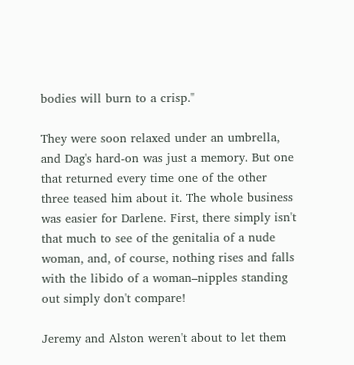bodies will burn to a crisp."

They were soon relaxed under an umbrella, and Dag's hard-on was just a memory. But one that returned every time one of the other three teased him about it. The whole business was easier for Darlene. First, there simply isn't that much to see of the genitalia of a nude woman, and, of course, nothing rises and falls with the libido of a woman–nipples standing out simply don't compare!

Jeremy and Alston weren't about to let them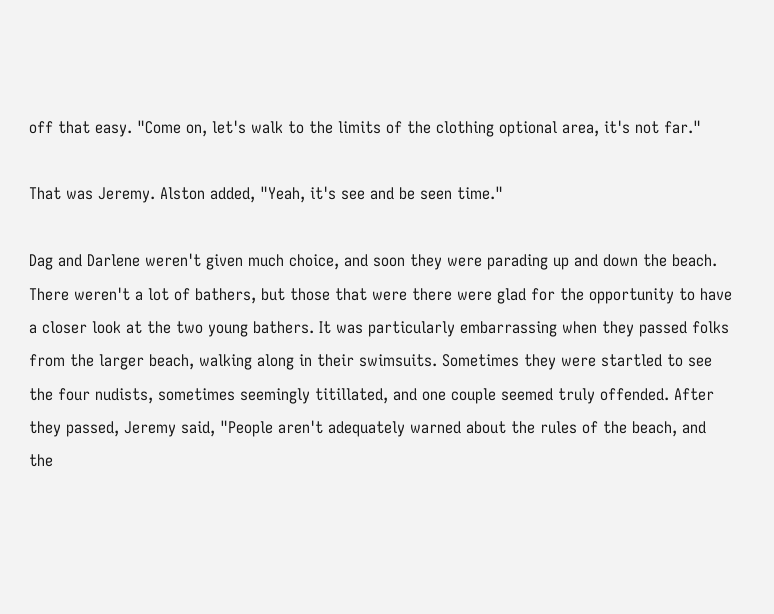off that easy. "Come on, let's walk to the limits of the clothing optional area, it's not far."

That was Jeremy. Alston added, "Yeah, it's see and be seen time."

Dag and Darlene weren't given much choice, and soon they were parading up and down the beach. There weren't a lot of bathers, but those that were there were glad for the opportunity to have a closer look at the two young bathers. It was particularly embarrassing when they passed folks from the larger beach, walking along in their swimsuits. Sometimes they were startled to see the four nudists, sometimes seemingly titillated, and one couple seemed truly offended. After they passed, Jeremy said, "People aren't adequately warned about the rules of the beach, and the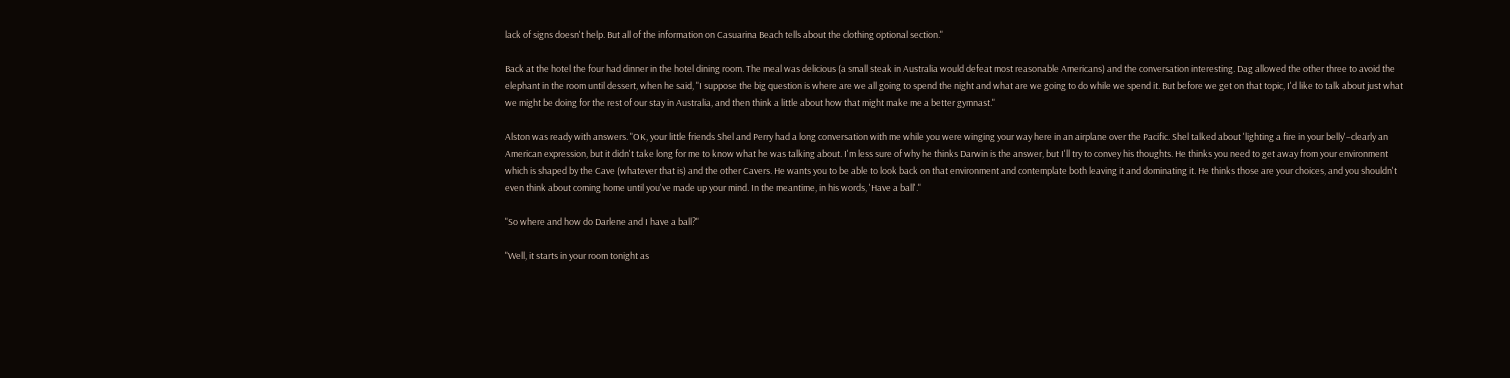lack of signs doesn't help. But all of the information on Casuarina Beach tells about the clothing optional section."

Back at the hotel the four had dinner in the hotel dining room. The meal was delicious (a small steak in Australia would defeat most reasonable Americans) and the conversation interesting. Dag allowed the other three to avoid the elephant in the room until dessert, when he said, "I suppose the big question is where are we all going to spend the night and what are we going to do while we spend it. But before we get on that topic, I'd like to talk about just what we might be doing for the rest of our stay in Australia, and then think a little about how that might make me a better gymnast."

Alston was ready with answers. "OK, your little friends Shel and Perry had a long conversation with me while you were winging your way here in an airplane over the Pacific. Shel talked about 'lighting a fire in your belly'–clearly an American expression, but it didn't take long for me to know what he was talking about. I'm less sure of why he thinks Darwin is the answer, but I'll try to convey his thoughts. He thinks you need to get away from your environment which is shaped by the Cave (whatever that is) and the other Cavers. He wants you to be able to look back on that environment and contemplate both leaving it and dominating it. He thinks those are your choices, and you shouldn't even think about coming home until you've made up your mind. In the meantime, in his words, 'Have a ball'."

"So where and how do Darlene and I have a ball?"

"Well, it starts in your room tonight as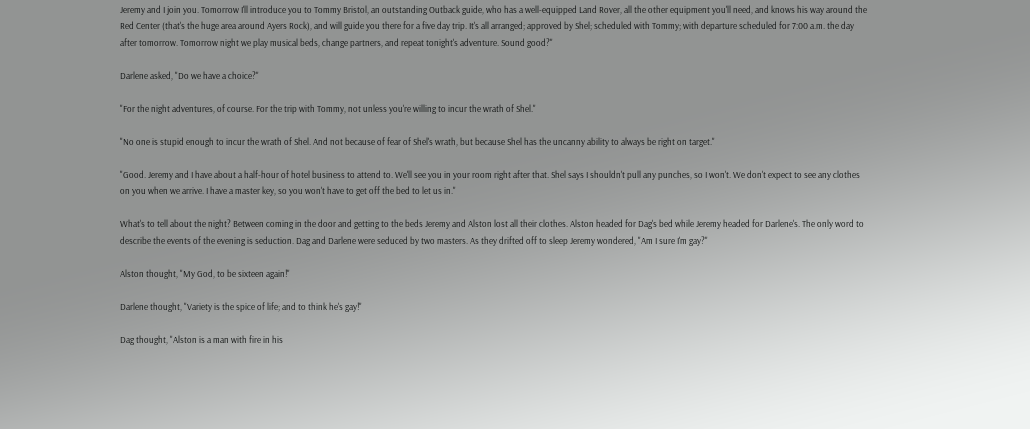Jeremy and I join you. Tomorrow I'll introduce you to Tommy Bristol, an outstanding Outback guide, who has a well-equipped Land Rover, all the other equipment you'll need, and knows his way around the Red Center (that's the huge area around Ayers Rock), and will guide you there for a five day trip. It's all arranged; approved by Shel; scheduled with Tommy; with departure scheduled for 7:00 a.m. the day after tomorrow. Tomorrow night we play musical beds, change partners, and repeat tonight's adventure. Sound good?"

Darlene asked, "Do we have a choice?"

"For the night adventures, of course. For the trip with Tommy, not unless you're willing to incur the wrath of Shel."

"No one is stupid enough to incur the wrath of Shel. And not because of fear of Shel's wrath, but because Shel has the uncanny ability to always be right on target."

"Good. Jeremy and I have about a half-hour of hotel business to attend to. We'll see you in your room right after that. Shel says I shouldn't pull any punches, so I won't. We don't expect to see any clothes on you when we arrive. I have a master key, so you won't have to get off the bed to let us in."

What's to tell about the night? Between coming in the door and getting to the beds Jeremy and Alston lost all their clothes. Alston headed for Dag's bed while Jeremy headed for Darlene's. The only word to describe the events of the evening is seduction. Dag and Darlene were seduced by two masters. As they drifted off to sleep Jeremy wondered, "Am I sure I'm gay?"

Alston thought, "My God, to be sixteen again!"

Darlene thought, "Variety is the spice of life; and to think he's gay!"

Dag thought, "Alston is a man with fire in his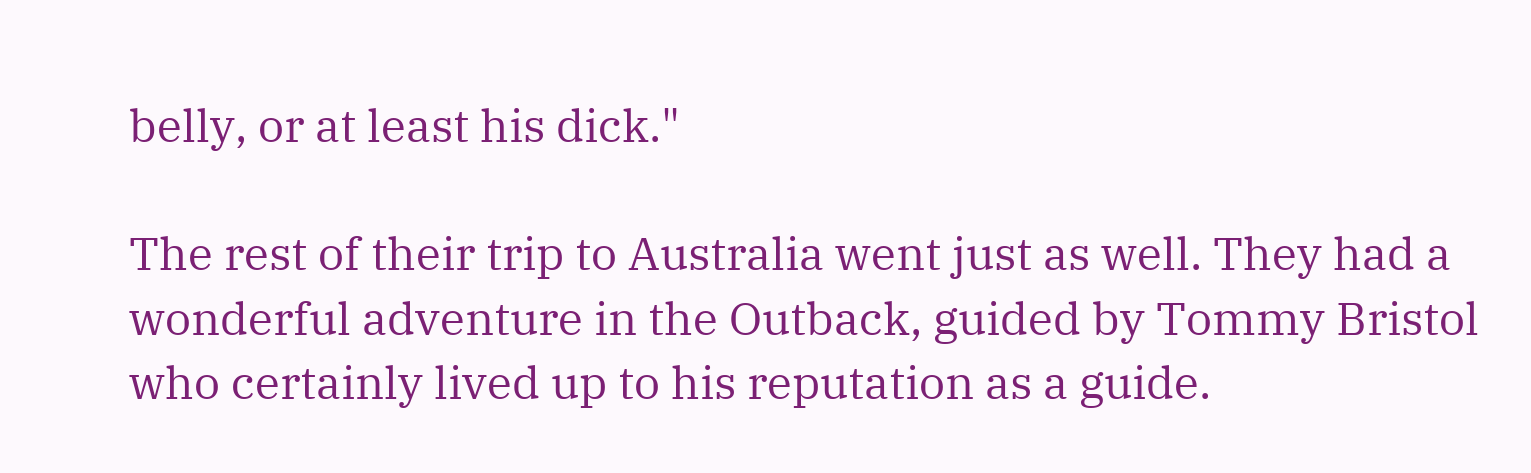belly, or at least his dick."

The rest of their trip to Australia went just as well. They had a wonderful adventure in the Outback, guided by Tommy Bristol who certainly lived up to his reputation as a guide.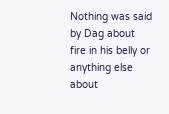Nothing was said by Dag about fire in his belly or anything else about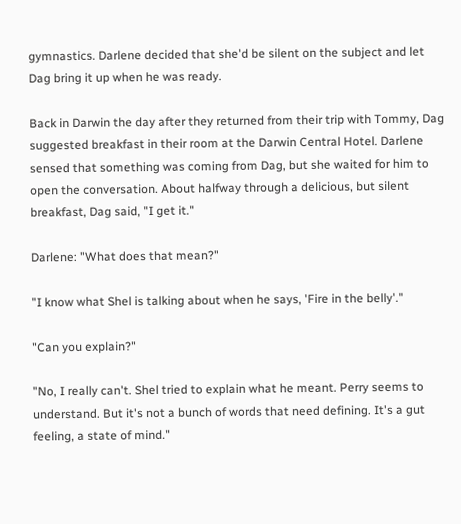gymnastics. Darlene decided that she'd be silent on the subject and let Dag bring it up when he was ready.

Back in Darwin the day after they returned from their trip with Tommy, Dag suggested breakfast in their room at the Darwin Central Hotel. Darlene sensed that something was coming from Dag, but she waited for him to open the conversation. About halfway through a delicious, but silent breakfast, Dag said, "I get it."

Darlene: "What does that mean?"

"I know what Shel is talking about when he says, 'Fire in the belly'."

"Can you explain?"

"No, I really can't. Shel tried to explain what he meant. Perry seems to understand. But it's not a bunch of words that need defining. It's a gut feeling, a state of mind."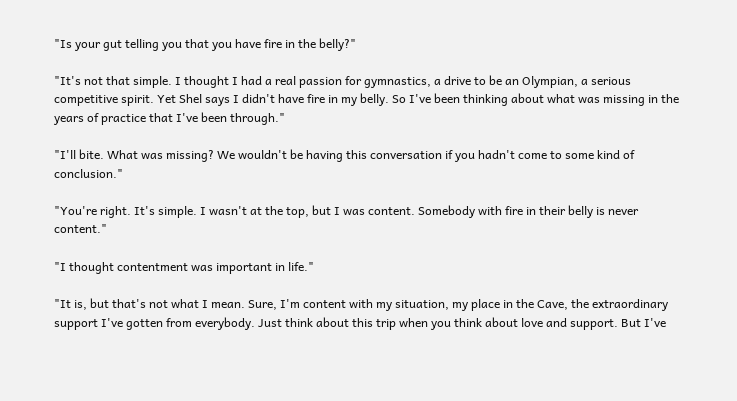"Is your gut telling you that you have fire in the belly?"

"It's not that simple. I thought I had a real passion for gymnastics, a drive to be an Olympian, a serious competitive spirit. Yet Shel says I didn't have fire in my belly. So I've been thinking about what was missing in the years of practice that I've been through."

"I'll bite. What was missing? We wouldn't be having this conversation if you hadn't come to some kind of conclusion."

"You're right. It's simple. I wasn't at the top, but I was content. Somebody with fire in their belly is never content."

"I thought contentment was important in life."

"It is, but that's not what I mean. Sure, I'm content with my situation, my place in the Cave, the extraordinary support I've gotten from everybody. Just think about this trip when you think about love and support. But I've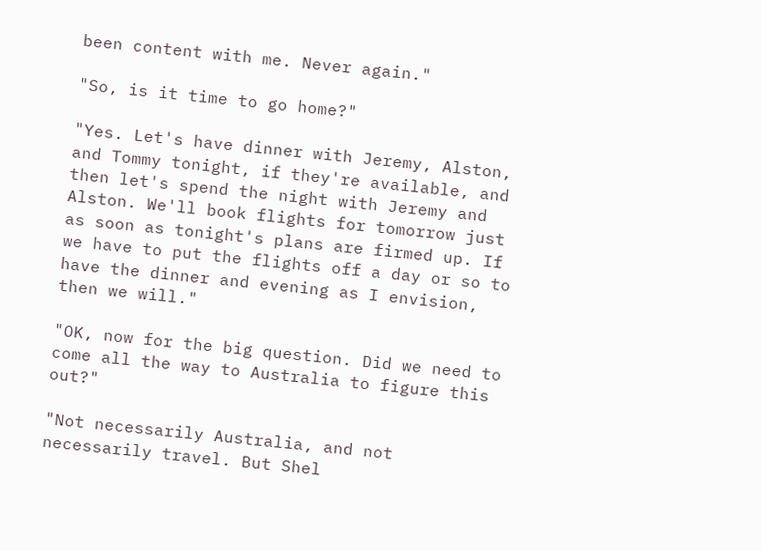been content with me. Never again."

"So, is it time to go home?"

"Yes. Let's have dinner with Jeremy, Alston, and Tommy tonight, if they're available, and then let's spend the night with Jeremy and Alston. We'll book flights for tomorrow just as soon as tonight's plans are firmed up. If we have to put the flights off a day or so to have the dinner and evening as I envision, then we will."

"OK, now for the big question. Did we need to come all the way to Australia to figure this out?"

"Not necessarily Australia, and not necessarily travel. But Shel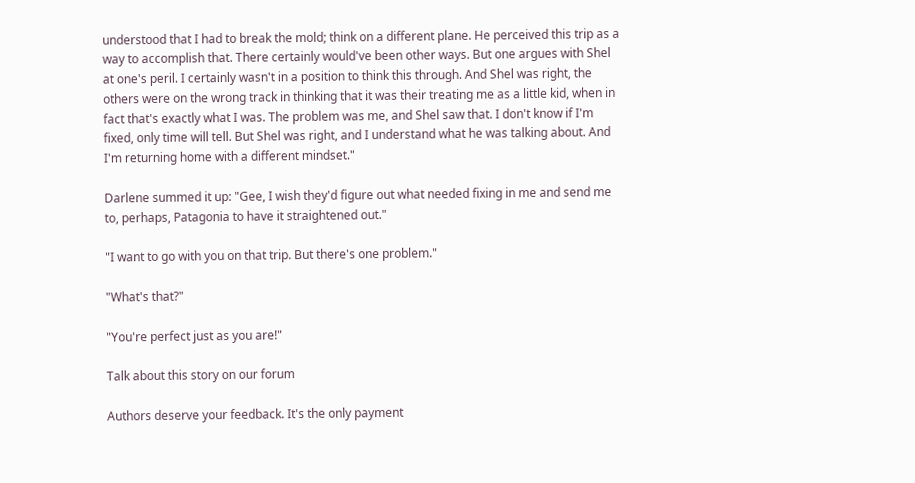understood that I had to break the mold; think on a different plane. He perceived this trip as a way to accomplish that. There certainly would've been other ways. But one argues with Shel at one's peril. I certainly wasn't in a position to think this through. And Shel was right, the others were on the wrong track in thinking that it was their treating me as a little kid, when in fact that's exactly what I was. The problem was me, and Shel saw that. I don't know if I'm fixed, only time will tell. But Shel was right, and I understand what he was talking about. And I'm returning home with a different mindset."

Darlene summed it up: "Gee, I wish they'd figure out what needed fixing in me and send me to, perhaps, Patagonia to have it straightened out."

"I want to go with you on that trip. But there's one problem."

"What's that?"

"You're perfect just as you are!"

Talk about this story on our forum

Authors deserve your feedback. It's the only payment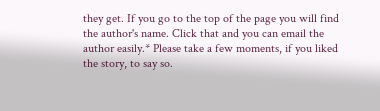they get. If you go to the top of the page you will find the author's name. Click that and you can email the author easily.* Please take a few moments, if you liked the story, to say so.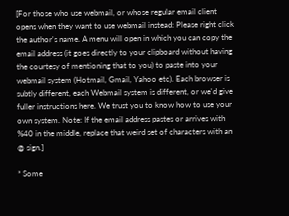[For those who use webmail, or whose regular email client opens when they want to use webmail instead: Please right click the author's name. A menu will open in which you can copy the email address (it goes directly to your clipboard without having the courtesy of mentioning that to you) to paste into your webmail system (Hotmail, Gmail, Yahoo etc). Each browser is subtly different, each Webmail system is different, or we'd give fuller instructions here. We trust you to know how to use your own system. Note: If the email address pastes or arrives with %40 in the middle, replace that weird set of characters with an @ sign.]

* Some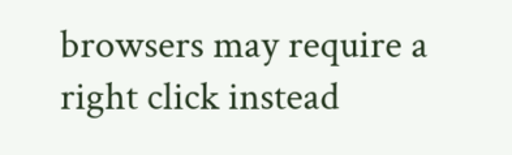browsers may require a right click instead